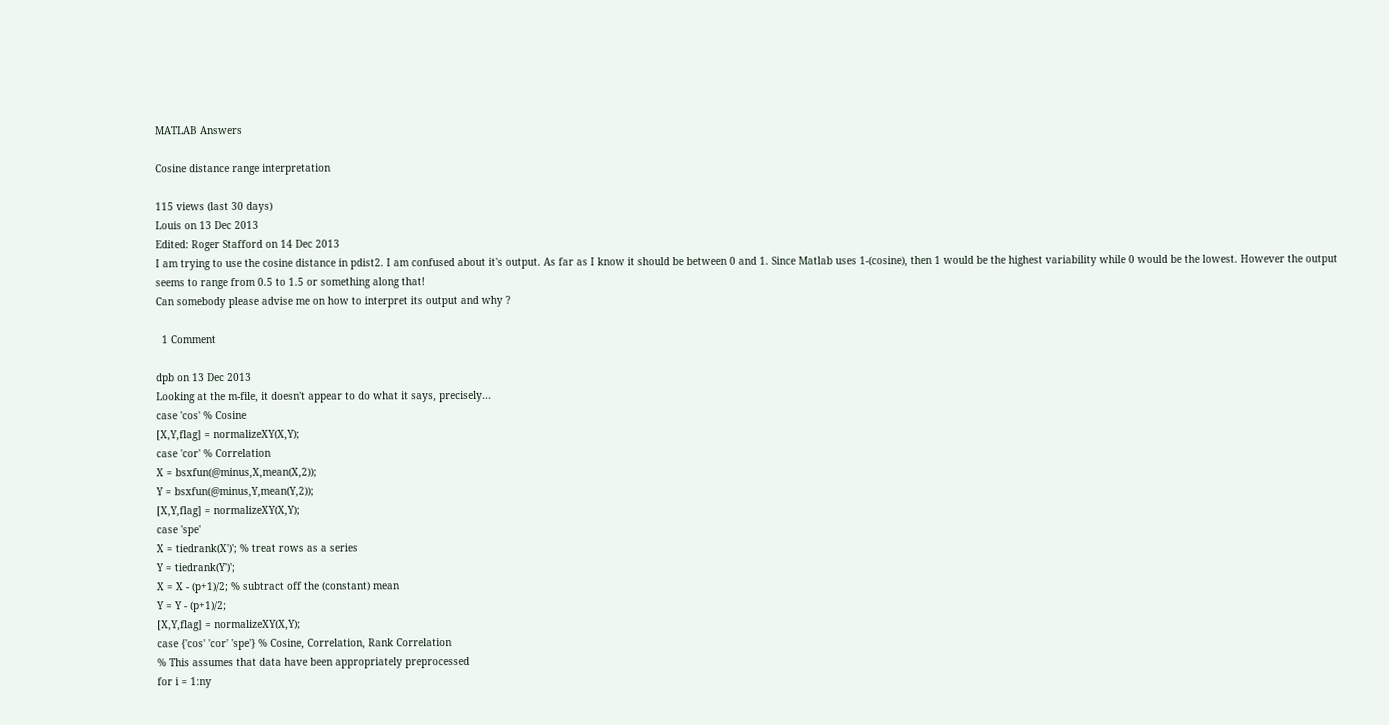MATLAB Answers

Cosine distance range interpretation

115 views (last 30 days)
Louis on 13 Dec 2013
Edited: Roger Stafford on 14 Dec 2013
I am trying to use the cosine distance in pdist2. I am confused about it's output. As far as I know it should be between 0 and 1. Since Matlab uses 1-(cosine), then 1 would be the highest variability while 0 would be the lowest. However the output seems to range from 0.5 to 1.5 or something along that!
Can somebody please advise me on how to interpret its output and why ?

  1 Comment

dpb on 13 Dec 2013
Looking at the m-file, it doesn't appear to do what it says, precisely...
case 'cos' % Cosine
[X,Y,flag] = normalizeXY(X,Y);
case 'cor' % Correlation
X = bsxfun(@minus,X,mean(X,2));
Y = bsxfun(@minus,Y,mean(Y,2));
[X,Y,flag] = normalizeXY(X,Y);
case 'spe'
X = tiedrank(X')'; % treat rows as a series
Y = tiedrank(Y')';
X = X - (p+1)/2; % subtract off the (constant) mean
Y = Y - (p+1)/2;
[X,Y,flag] = normalizeXY(X,Y);
case {'cos' 'cor' 'spe'} % Cosine, Correlation, Rank Correlation
% This assumes that data have been appropriately preprocessed
for i = 1:ny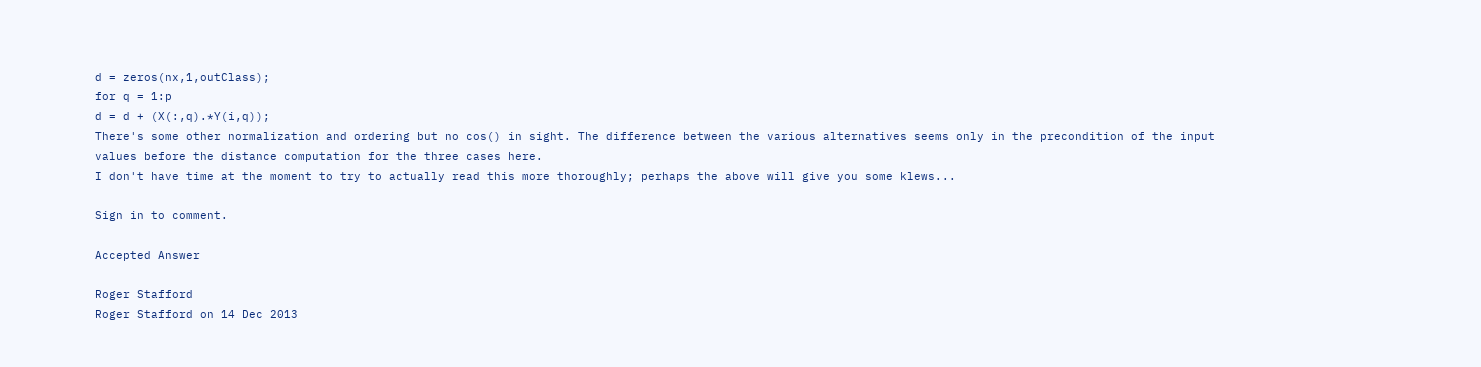d = zeros(nx,1,outClass);
for q = 1:p
d = d + (X(:,q).*Y(i,q));
There's some other normalization and ordering but no cos() in sight. The difference between the various alternatives seems only in the precondition of the input values before the distance computation for the three cases here.
I don't have time at the moment to try to actually read this more thoroughly; perhaps the above will give you some klews...

Sign in to comment.

Accepted Answer

Roger Stafford
Roger Stafford on 14 Dec 2013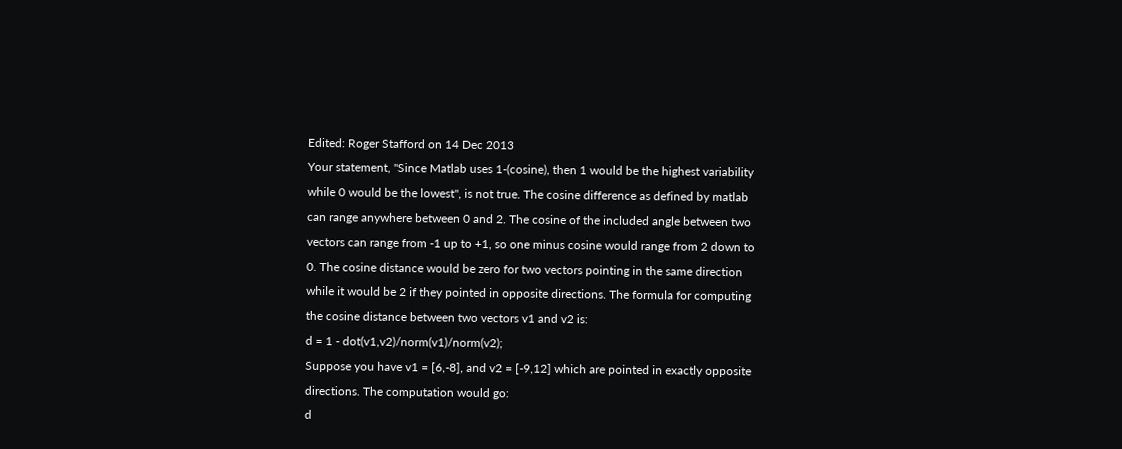Edited: Roger Stafford on 14 Dec 2013
Your statement, "Since Matlab uses 1-(cosine), then 1 would be the highest variability while 0 would be the lowest", is not true. The cosine difference as defined by matlab can range anywhere between 0 and 2. The cosine of the included angle between two vectors can range from -1 up to +1, so one minus cosine would range from 2 down to 0. The cosine distance would be zero for two vectors pointing in the same direction while it would be 2 if they pointed in opposite directions. The formula for computing the cosine distance between two vectors v1 and v2 is:
d = 1 - dot(v1,v2)/norm(v1)/norm(v2);
Suppose you have v1 = [6,-8], and v2 = [-9,12] which are pointed in exactly opposite directions. The computation would go:
d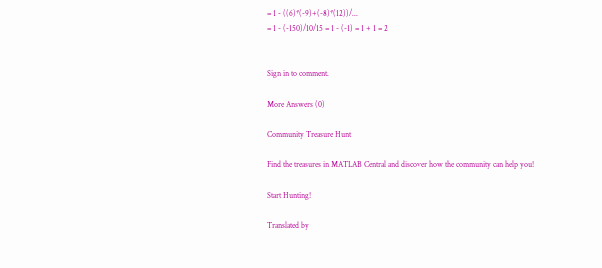= 1 - ((6)*(-9)+(-8)*(12))/...
= 1 - (-150)/10/15 = 1 - (-1) = 1 + 1 = 2


Sign in to comment.

More Answers (0)

Community Treasure Hunt

Find the treasures in MATLAB Central and discover how the community can help you!

Start Hunting!

Translated by